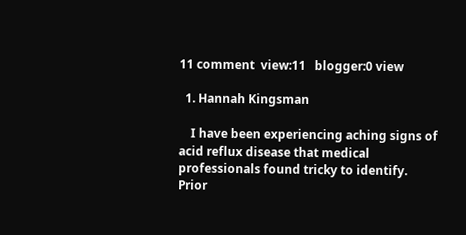11 comment  view:11   blogger:0 view

  1. Hannah Kingsman

    I have been experiencing aching signs of acid reflux disease that medical professionals found tricky to identify. Prior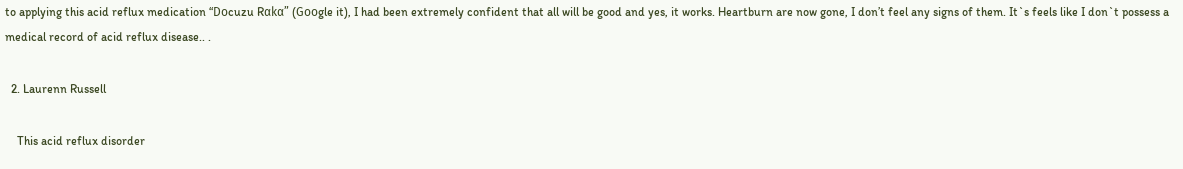to applying this acid reflux medication “Dοcuzu Rαkα” (Gοοgle it), I had been extremely confident that all will be good and yes, it works. Heartburn are now gone, I don’t feel any signs of them. It`s feels like I don`t possess a medical record of acid reflux disease.. .

  2. Laurenn Russell

    This acid reflux disorder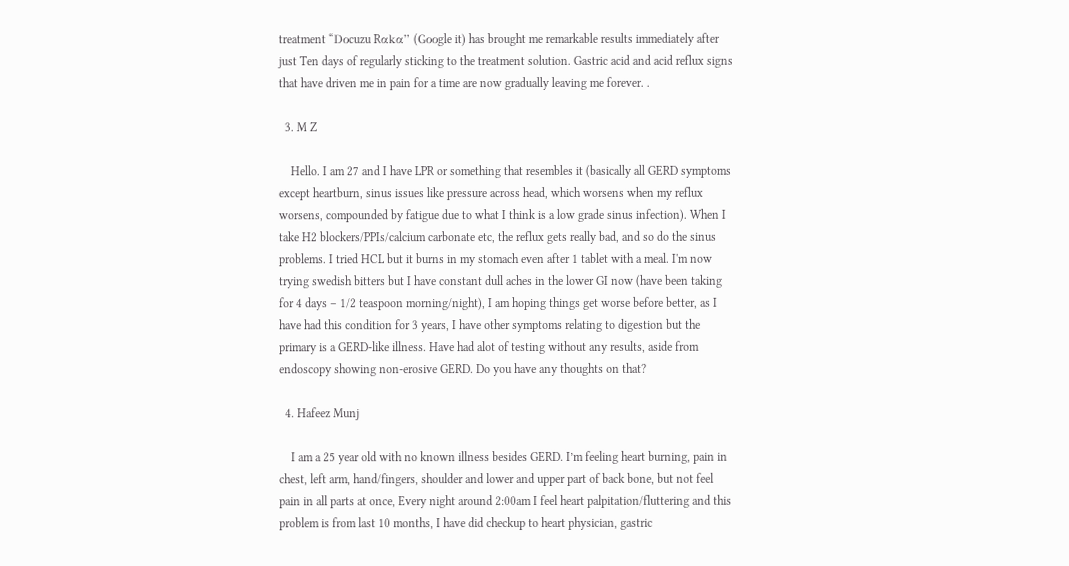treatment “Dοcuzu Rαkα” (Gοοgle it) has brought me remarkable results immediately after just Ten days of regularly sticking to the treatment solution. Gastric acid and acid reflux signs that have driven me in pain for a time are now gradually leaving me forever. .

  3. M Z

    Hello. I am 27 and I have LPR or something that resembles it (basically all GERD symptoms except heartburn, sinus issues like pressure across head, which worsens when my reflux worsens, compounded by fatigue due to what I think is a low grade sinus infection). When I take H2 blockers/PPIs/calcium carbonate etc, the reflux gets really bad, and so do the sinus problems. I tried HCL but it burns in my stomach even after 1 tablet with a meal. I'm now trying swedish bitters but I have constant dull aches in the lower GI now (have been taking for 4 days – 1/2 teaspoon morning/night), I am hoping things get worse before better, as I have had this condition for 3 years, I have other symptoms relating to digestion but the primary is a GERD-like illness. Have had alot of testing without any results, aside from endoscopy showing non-erosive GERD. Do you have any thoughts on that?

  4. Hafeez Munj

    I am a 25 year old with no known illness besides GERD. I’m feeling heart burning, pain in chest, left arm, hand/fingers, shoulder and lower and upper part of back bone, but not feel pain in all parts at once, Every night around 2:00am I feel heart palpitation/fluttering and this problem is from last 10 months, I have did checkup to heart physician, gastric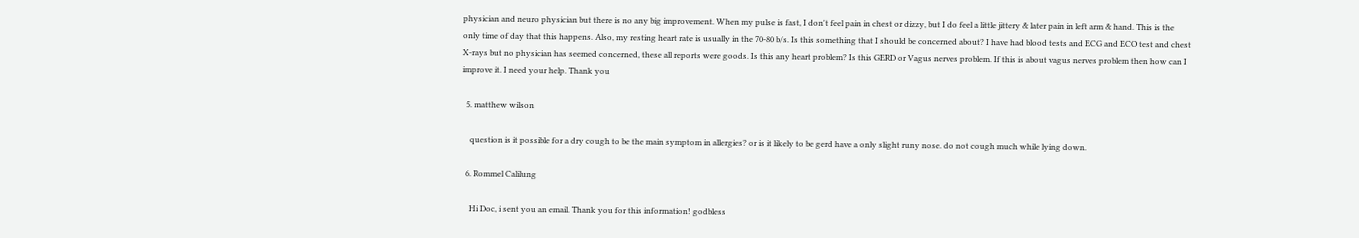physician and neuro physician but there is no any big improvement. When my pulse is fast, I don't feel pain in chest or dizzy, but I do feel a little jittery & later pain in left arm & hand. This is the only time of day that this happens. Also, my resting heart rate is usually in the 70-80 b/s. Is this something that I should be concerned about? I have had blood tests and ECG and ECO test and chest X-rays but no physician has seemed concerned, these all reports were goods. Is this any heart problem? Is this GERD or Vagus nerves problem. If this is about vagus nerves problem then how can I improve it. I need your help. Thank you

  5. matthew wilson

    question is it possible for a dry cough to be the main symptom in allergies? or is it likely to be gerd have a only slight runy nose. do not cough much while lying down.

  6. Rommel Calilung

    Hi Doc, i sent you an email. Thank you for this information! godbless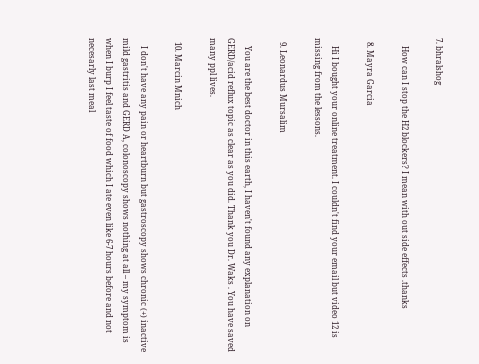7. bhralshog

    How can I stop the H2 blockers? I mean with out side effects .thanks

  8. Mayra Garcia

    Hi I bought your online treatment. I couldn't find your email but video 12 is missing from the lessons.

  9. Leonardus Mursalim

    You are the best doctor in this earth, I haven't found any explanation on GERD/acid reflux topic as clear as you did. Thank you Dr. Waks . You have saved many ppl lives.

  10. Marcin Mnich

    I don't have any pain or heartburn but gastroscopy shows chronic (+) inactive mild gastritis and GERD A, colonoscopy shows nothing at all – my symptom is when I burp I feel taste of food which I ate even like 6-7 hours before and not necesarly last meal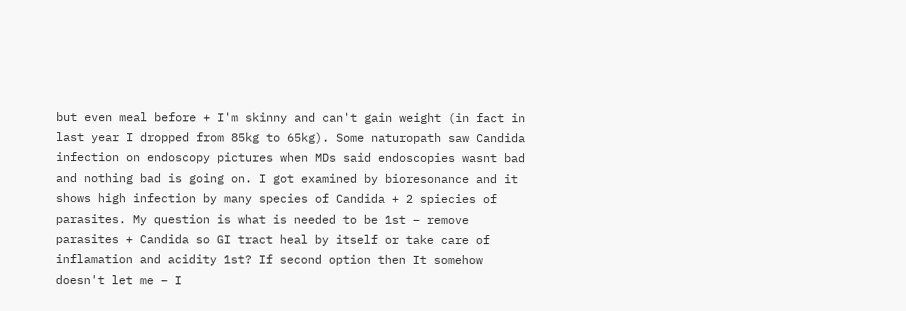but even meal before + I'm skinny and can't gain weight (in fact in last year I dropped from 85kg to 65kg). Some naturopath saw Candida infection on endoscopy pictures when MDs said endoscopies wasnt bad and nothing bad is going on. I got examined by bioresonance and it shows high infection by many species of Candida + 2 spiecies of parasites. My question is what is needed to be 1st – remove parasites + Candida so GI tract heal by itself or take care of inflamation and acidity 1st? If second option then It somehow doesn't let me – I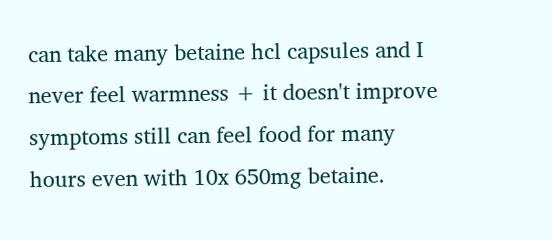can take many betaine hcl capsules and I never feel warmness + it doesn't improve symptoms still can feel food for many hours even with 10x 650mg betaine.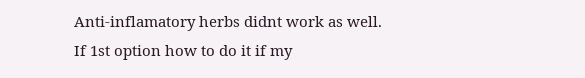Anti-inflamatory herbs didnt work as well. If 1st option how to do it if my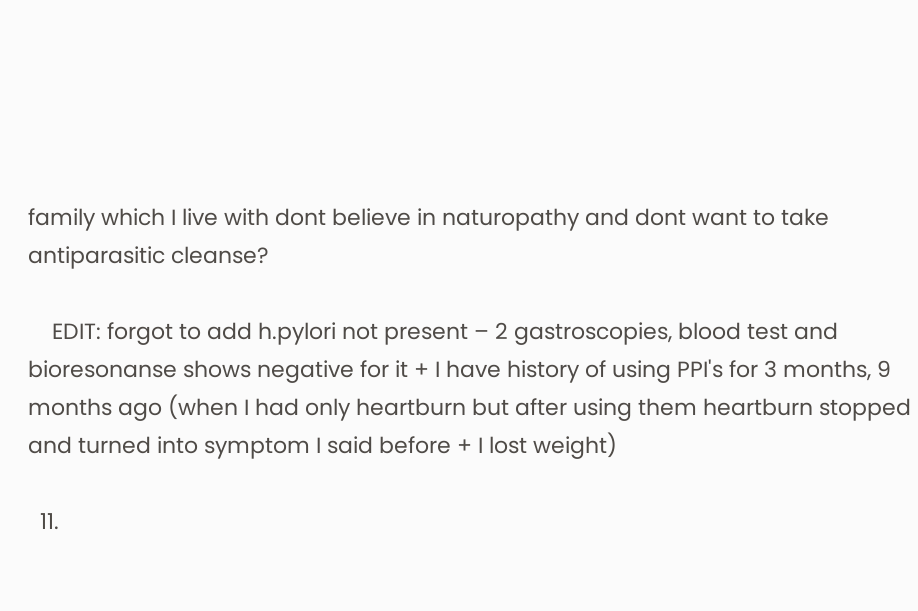family which I live with dont believe in naturopathy and dont want to take antiparasitic cleanse?

    EDIT: forgot to add h.pylori not present – 2 gastroscopies, blood test and bioresonanse shows negative for it + I have history of using PPI's for 3 months, 9 months ago (when I had only heartburn but after using them heartburn stopped and turned into symptom I said before + I lost weight)

  11.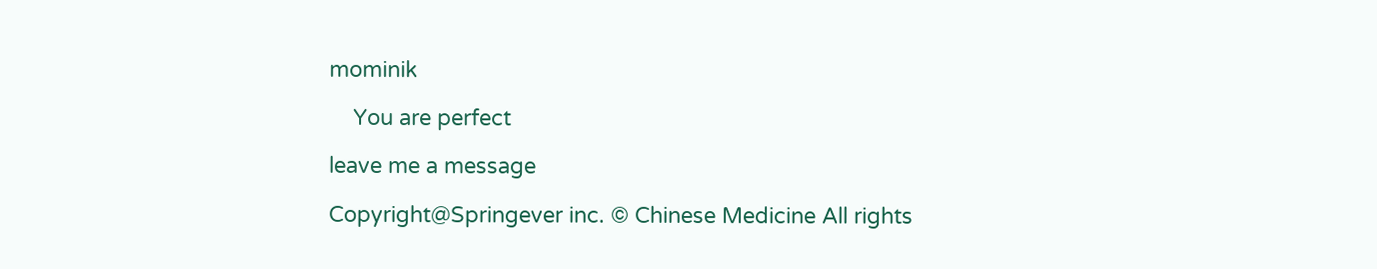mominik

    You are perfect

leave me a message

Copyright@Springever inc. © Chinese Medicine All rights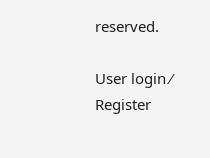reserved.

User login ⁄ Register